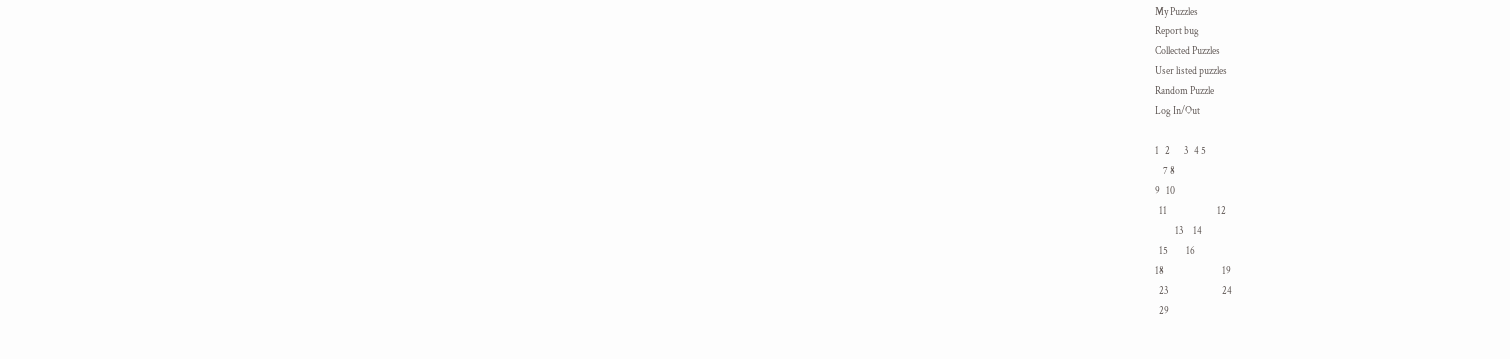My Puzzles
Report bug
Collected Puzzles
User listed puzzles
Random Puzzle
Log In/Out

1   2       3   4 5
    7 8
9   10
  11                         12
          13     14
  15         16
18                             19
  23                           24
  29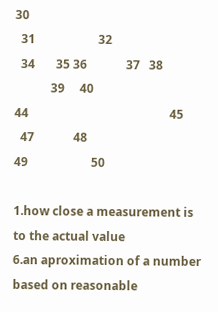30
  31                     32
  34       35 36             37   38
            39     40
44                                               45
  47             48
49                     50

1.how close a measurement is to the actual value
6.an aproximation of a number based on reasonable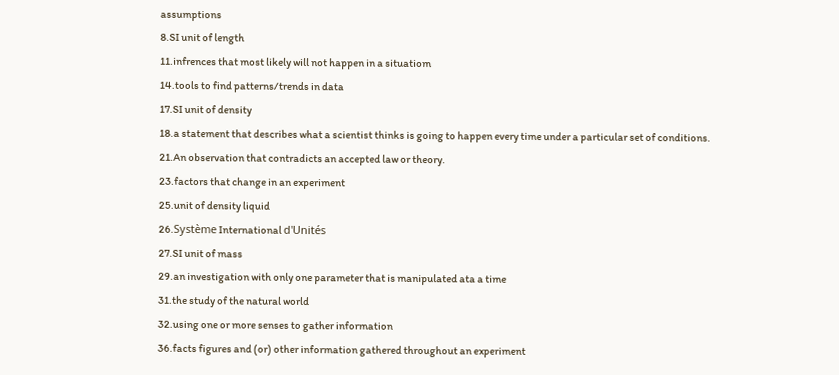assumptions
8.SI unit of length
11.infrences that most likely will not happen in a situatiom
14.tools to find patterns/trends in data
17.SI unit of density
18.a statement that describes what a scientist thinks is going to happen every time under a particular set of conditions.
21.An observation that contradicts an accepted law or theory.
23.factors that change in an experiment
25.unit of density liquid
26.Système International d'Unités
27.SI unit of mass
29.an investigation with only one parameter that is manipulated ata a time
31.the study of the natural world
32.using one or more senses to gather information
36.facts figures and (or) other information gathered throughout an experiment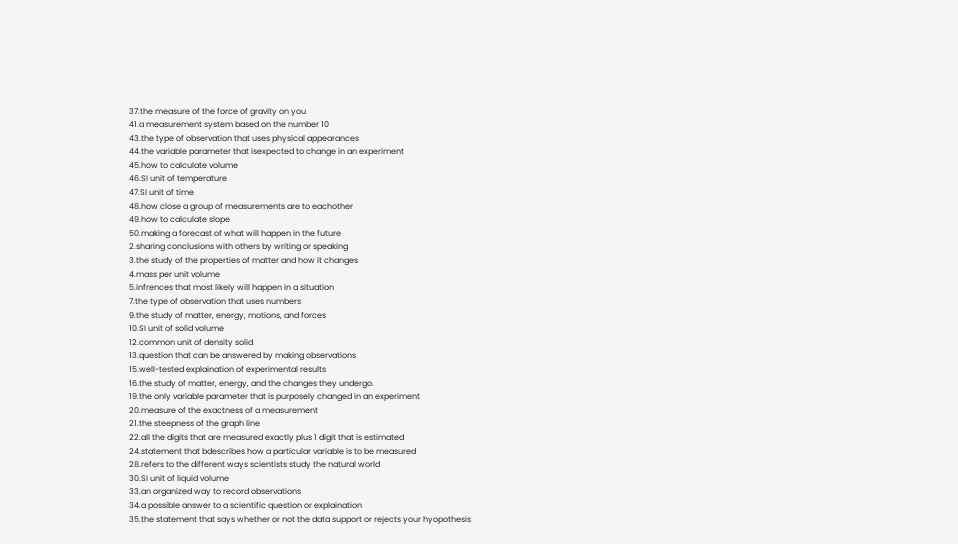37.the measure of the force of gravity on you
41.a measurement system based on the number 10
43.the type of observation that uses physical appearances
44.the variable parameter that isexpected to change in an experiment
45.how to calculate volume
46.SI unit of temperature
47.SI unit of time
48.how close a group of measurements are to eachother
49.how to calculate slope
50.making a forecast of what will happen in the future
2.sharing conclusions with others by writing or speaking
3.the study of the properties of matter and how it changes
4.mass per unit volume
5.infrences that most likely will happen in a situation
7.the type of observation that uses numbers
9.the study of matter, energy, motions, and forces
10.SI unit of solid volume
12.common unit of density solid
13.question that can be answered by making observations
15.well-tested explaination of experimental results
16.the study of matter, energy, and the changes they undergo.
19.the only variable parameter that is purposely changed in an experiment
20.measure of the exactness of a measurement
21.the steepness of the graph line
22.all the digits that are measured exactly plus 1 digit that is estimated
24.statement that bdescribes how a particular variable is to be measured
28.refers to the different ways scientists study the natural world
30.SI unit of liquid volume
33.an organized way to record observations
34.a possible answer to a scientific question or explaination
35.the statement that says whether or not the data support or rejects your hyopothesis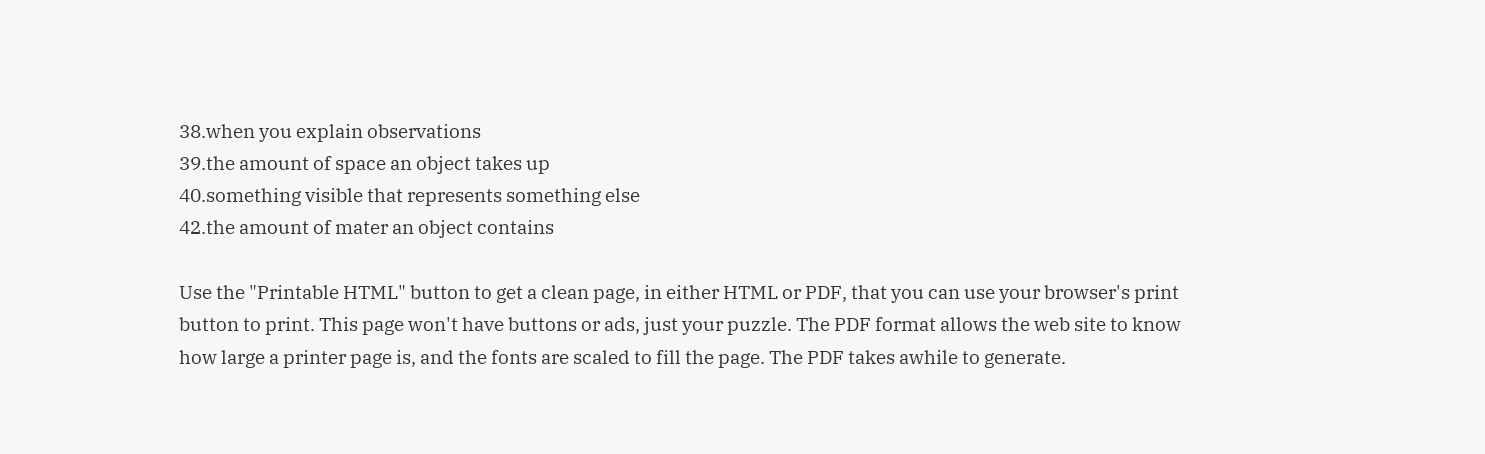38.when you explain observations
39.the amount of space an object takes up
40.something visible that represents something else
42.the amount of mater an object contains

Use the "Printable HTML" button to get a clean page, in either HTML or PDF, that you can use your browser's print button to print. This page won't have buttons or ads, just your puzzle. The PDF format allows the web site to know how large a printer page is, and the fonts are scaled to fill the page. The PDF takes awhile to generate.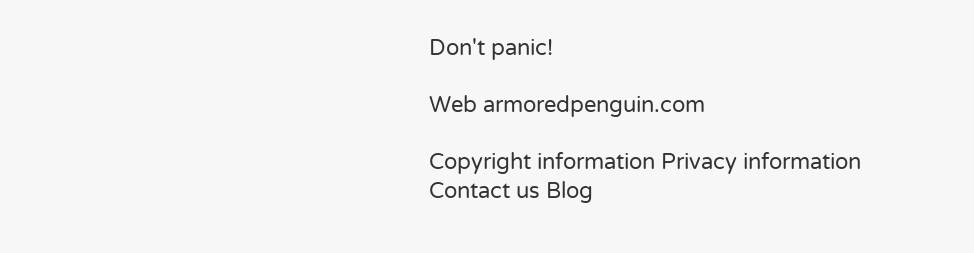Don't panic!

Web armoredpenguin.com

Copyright information Privacy information Contact us Blog